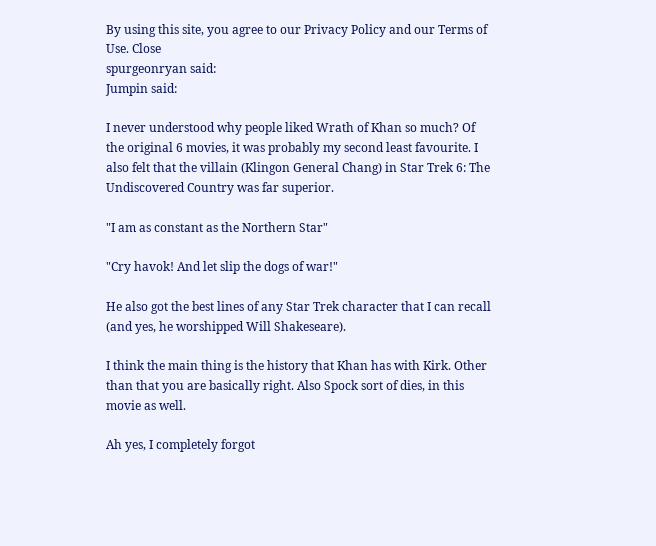By using this site, you agree to our Privacy Policy and our Terms of Use. Close
spurgeonryan said:
Jumpin said:

I never understood why people liked Wrath of Khan so much? Of the original 6 movies, it was probably my second least favourite. I also felt that the villain (Klingon General Chang) in Star Trek 6: The Undiscovered Country was far superior.

"I am as constant as the Northern Star"

"Cry havok! And let slip the dogs of war!"

He also got the best lines of any Star Trek character that I can recall (and yes, he worshipped Will Shakeseare).

I think the main thing is the history that Khan has with Kirk. Other than that you are basically right. Also Spock sort of dies, in this movie as well.

Ah yes, I completely forgot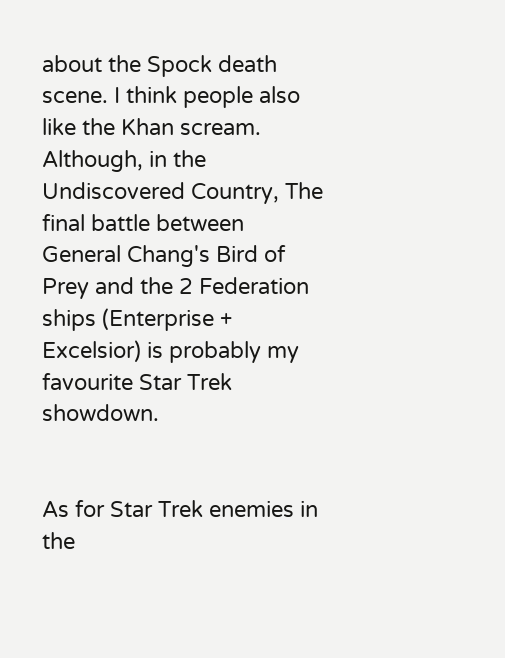about the Spock death scene. I think people also like the Khan scream. Although, in the Undiscovered Country, The final battle between General Chang's Bird of Prey and the 2 Federation ships (Enterprise + Excelsior) is probably my favourite Star Trek showdown.


As for Star Trek enemies in the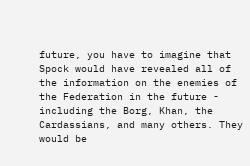future, you have to imagine that Spock would have revealed all of the information on the enemies of the Federation in the future - including the Borg, Khan, the Cardassians, and many others. They would be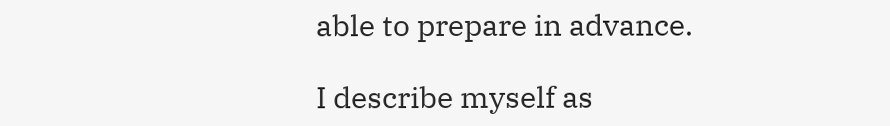able to prepare in advance.

I describe myself as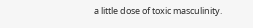a little dose of toxic masculinity.